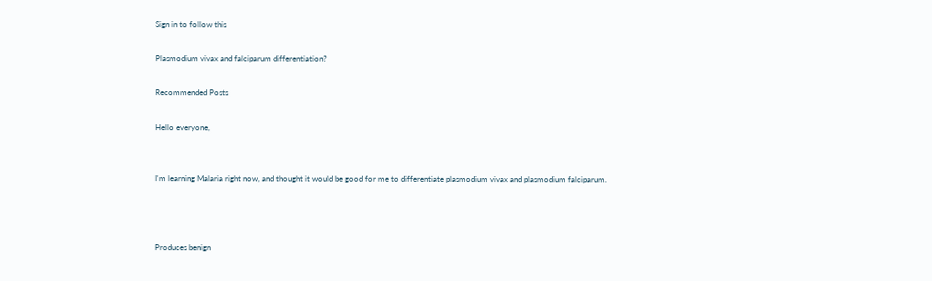Sign in to follow this

Plasmodium vivax and falciparum differentiation?

Recommended Posts

Hello everyone,


I'm learning Malaria right now, and thought it would be good for me to differentiate plasmodium vivax and plasmodium falciparum.



Produces benign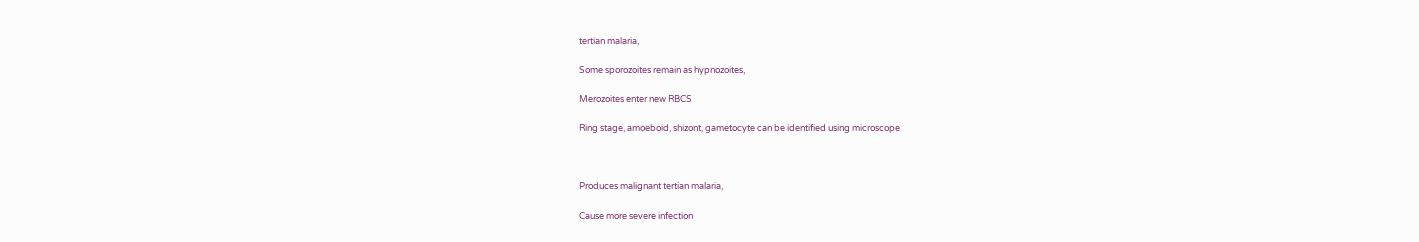tertian malaria,

Some sporozoites remain as hypnozoites,

Merozoites enter new RBCS

Ring stage, amoeboid, shizont, gametocyte can be identified using microscope



Produces malignant tertian malaria,

Cause more severe infection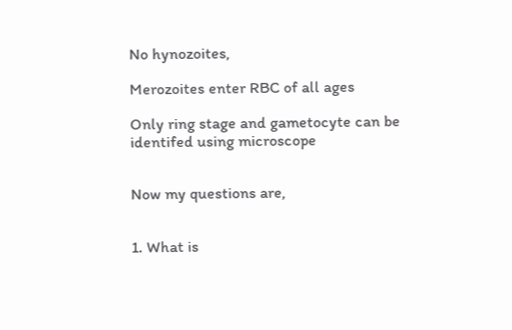No hynozoites,

Merozoites enter RBC of all ages

Only ring stage and gametocyte can be identifed using microscope


Now my questions are,


1. What is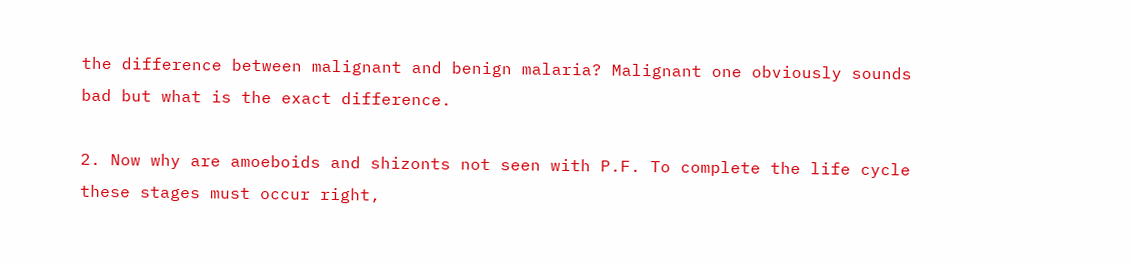the difference between malignant and benign malaria? Malignant one obviously sounds bad but what is the exact difference.

2. Now why are amoeboids and shizonts not seen with P.F. To complete the life cycle these stages must occur right,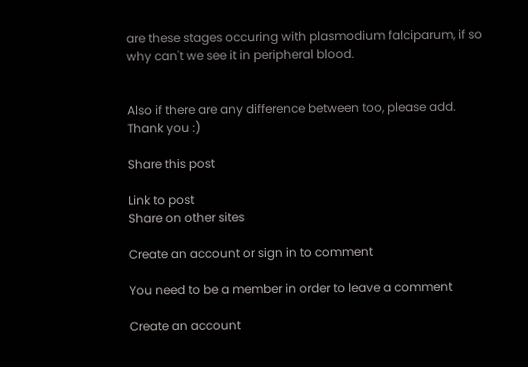are these stages occuring with plasmodium falciparum, if so why can't we see it in peripheral blood.


Also if there are any difference between too, please add. Thank you :)

Share this post

Link to post
Share on other sites

Create an account or sign in to comment

You need to be a member in order to leave a comment

Create an account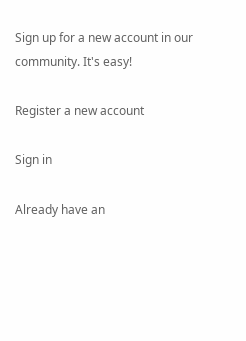Sign up for a new account in our community. It's easy!

Register a new account

Sign in

Already have an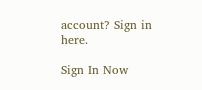account? Sign in here.

Sign In Now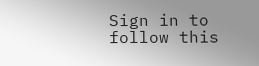Sign in to follow this